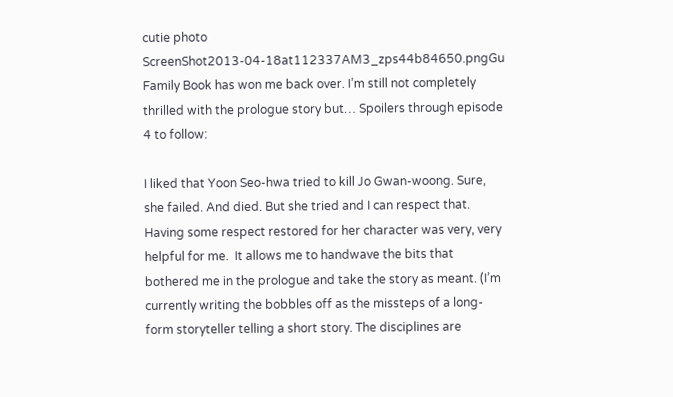cutie photo ScreenShot2013-04-18at112337AM3_zps44b84650.pngGu Family Book has won me back over. I’m still not completely thrilled with the prologue story but… Spoilers through episode 4 to follow:

I liked that Yoon Seo-hwa tried to kill Jo Gwan-woong. Sure, she failed. And died. But she tried and I can respect that. Having some respect restored for her character was very, very helpful for me.  It allows me to handwave the bits that bothered me in the prologue and take the story as meant. (I’m currently writing the bobbles off as the missteps of a long-form storyteller telling a short story. The disciplines are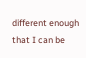different enough that I can be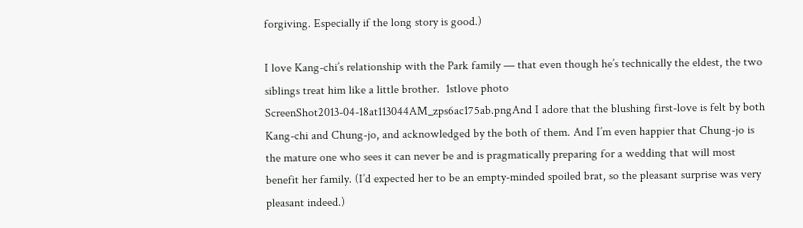forgiving. Especially if the long story is good.)

I love Kang-chi’s relationship with the Park family — that even though he’s technically the eldest, the two siblings treat him like a little brother.  1stlove photo ScreenShot2013-04-18at113044AM_zps6ac175ab.pngAnd I adore that the blushing first-love is felt by both Kang-chi and Chung-jo, and acknowledged by the both of them. And I’m even happier that Chung-jo is the mature one who sees it can never be and is pragmatically preparing for a wedding that will most benefit her family. (I’d expected her to be an empty-minded spoiled brat, so the pleasant surprise was very pleasant indeed.)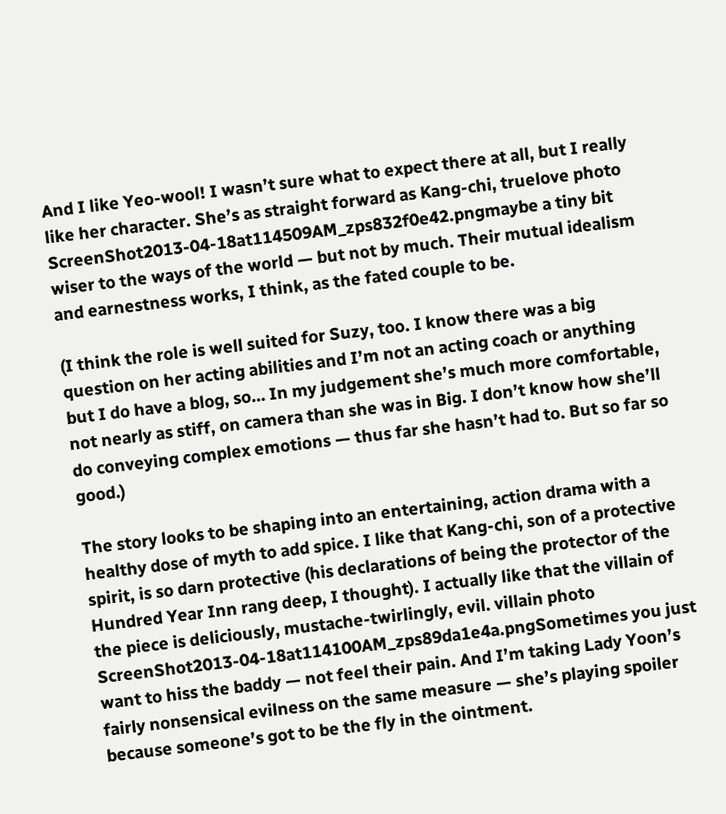And I like Yeo-wool! I wasn’t sure what to expect there at all, but I really like her character. She’s as straight forward as Kang-chi, truelove photo ScreenShot2013-04-18at114509AM_zps832f0e42.pngmaybe a tiny bit wiser to the ways of the world — but not by much. Their mutual idealism and earnestness works, I think, as the fated couple to be.

(I think the role is well suited for Suzy, too. I know there was a big question on her acting abilities and I’m not an acting coach or anything but I do have a blog, so… In my judgement she’s much more comfortable, not nearly as stiff, on camera than she was in Big. I don’t know how she’ll do conveying complex emotions — thus far she hasn’t had to. But so far so good.)

The story looks to be shaping into an entertaining, action drama with a healthy dose of myth to add spice. I like that Kang-chi, son of a protective spirit, is so darn protective (his declarations of being the protector of the Hundred Year Inn rang deep, I thought). I actually like that the villain of the piece is deliciously, mustache-twirlingly, evil. villain photo ScreenShot2013-04-18at114100AM_zps89da1e4a.pngSometimes you just want to hiss the baddy — not feel their pain. And I’m taking Lady Yoon’s fairly nonsensical evilness on the same measure — she’s playing spoiler because someone’s got to be the fly in the ointment.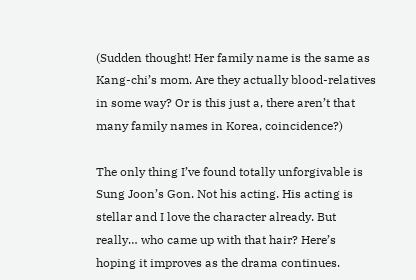(Sudden thought! Her family name is the same as Kang-chi’s mom. Are they actually blood-relatives in some way? Or is this just a, there aren’t that many family names in Korea, coincidence?)

The only thing I’ve found totally unforgivable is Sung Joon’s Gon. Not his acting. His acting is stellar and I love the character already. But really… who came up with that hair? Here’s hoping it improves as the drama continues.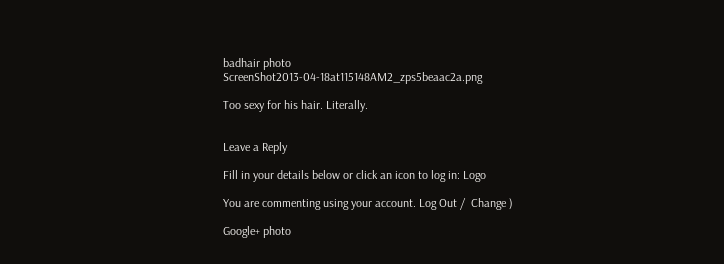badhair photo ScreenShot2013-04-18at115148AM2_zps5beaac2a.png

Too sexy for his hair. Literally.


Leave a Reply

Fill in your details below or click an icon to log in: Logo

You are commenting using your account. Log Out /  Change )

Google+ photo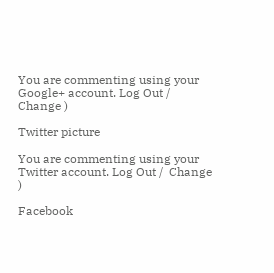You are commenting using your Google+ account. Log Out /  Change )

Twitter picture

You are commenting using your Twitter account. Log Out /  Change )

Facebook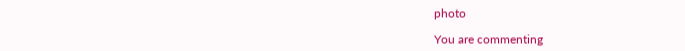photo

You are commenting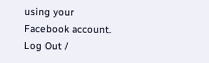using your Facebook account. Log Out /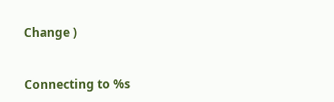Change )


Connecting to %s